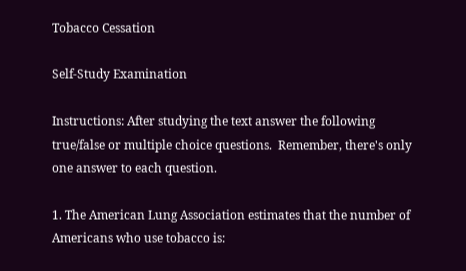Tobacco Cessation

Self-Study Examination

Instructions: After studying the text answer the following true/false or multiple choice questions.  Remember, there's only one answer to each question.

1. The American Lung Association estimates that the number of Americans who use tobacco is: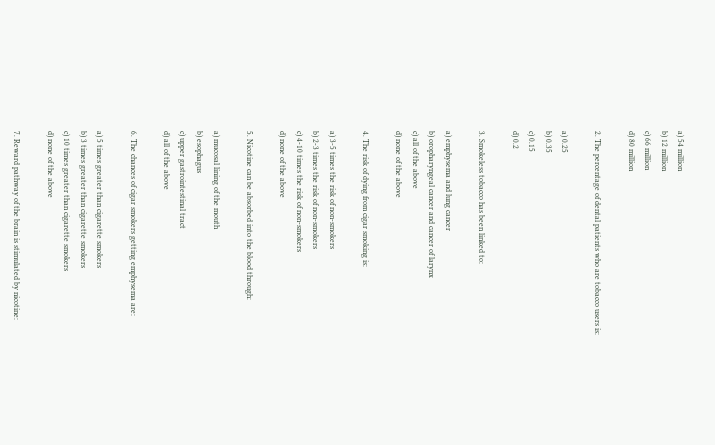a) 54 million
b) 12 million
c) 66 million
d) 80 million

2. The percentage of dental patients who are tobacco users is:

a) 0.25
b) 0.35
c) 0.15
d) 0.2

3. Smokeless tobacco has been linked to:

a) emphysema and lung cancer
b) oropharyngeal cancer and cancer of larynx
c) all of the above
d) none of the above

4. The risk of dying from cigar smoking is:

a) 3-5 times the risk of non-smokers
b) 2-3 times the risk of non-smokers
c) 4-10 times the risk of non-smokers
d) none of the above

5. Nicotine can be absorbed into the blood through:

a) mucosal lining of the mouth
b) esophagus
c) upper gastrointestinal tract
d) all of the above

6. The chances of cigar smokers getting emphysema are:

a) 5 times greater than cigarette smokers
b) 3 times greater than cigarette smokers
c) 10 times greater than cigarette smokers
d) none of the above

7. Reward pathway of the brain is stimulated by nicotine: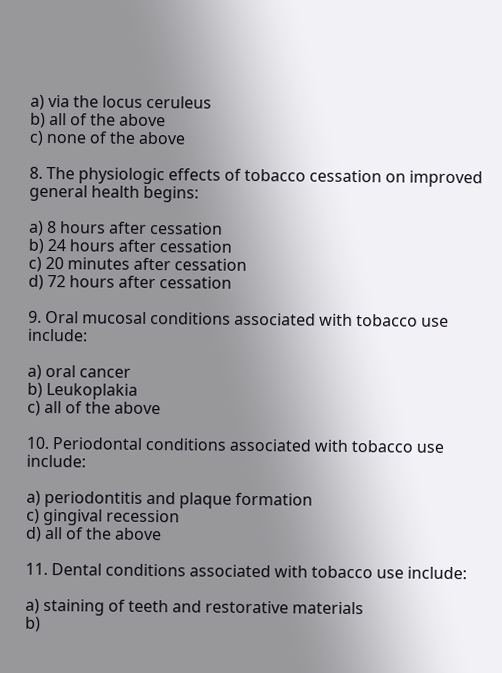a) via the locus ceruleus
b) all of the above
c) none of the above

8. The physiologic effects of tobacco cessation on improved general health begins:

a) 8 hours after cessation
b) 24 hours after cessation
c) 20 minutes after cessation
d) 72 hours after cessation

9. Oral mucosal conditions associated with tobacco use include:

a) oral cancer
b) Leukoplakia
c) all of the above

10. Periodontal conditions associated with tobacco use include:

a) periodontitis and plaque formation
c) gingival recession
d) all of the above

11. Dental conditions associated with tobacco use include:

a) staining of teeth and restorative materials
b)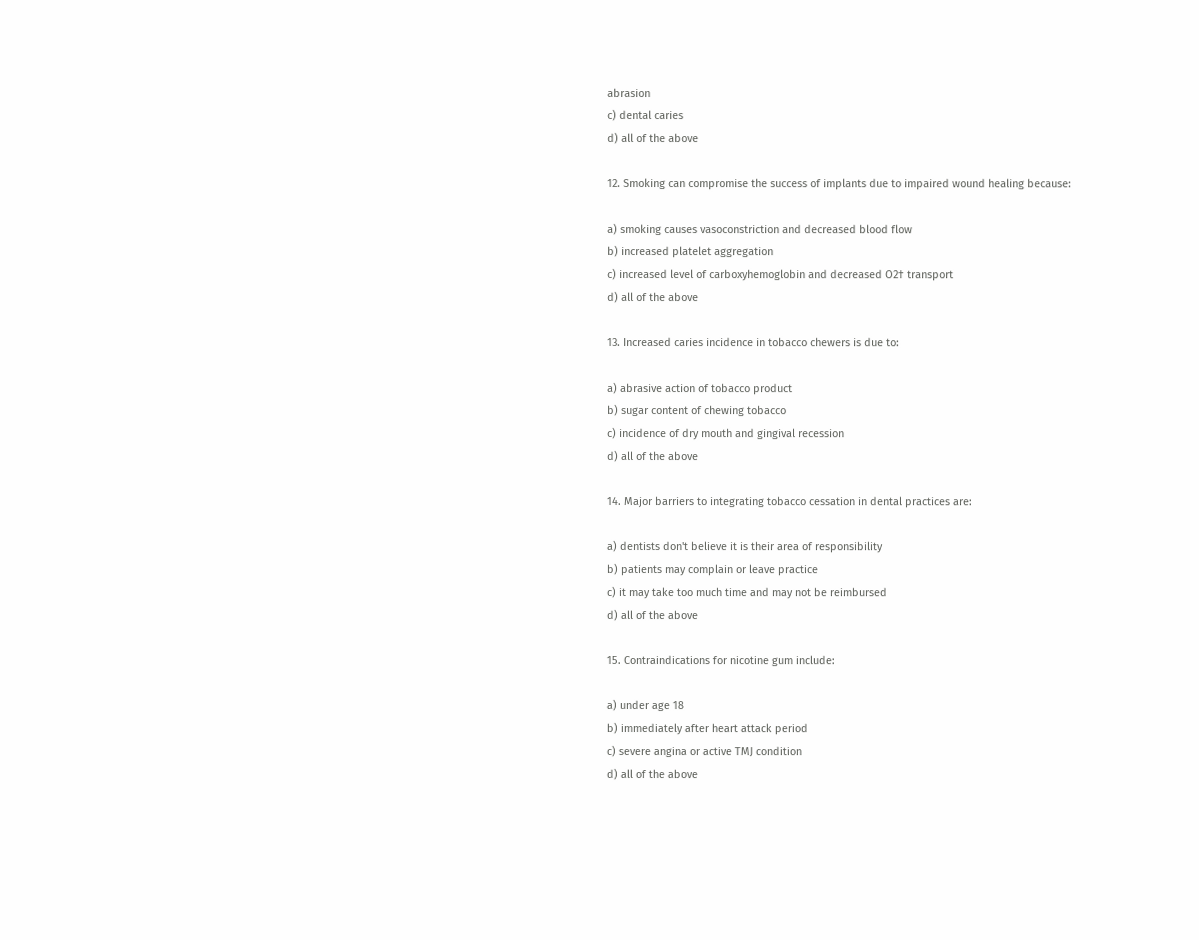abrasion
c) dental caries
d) all of the above

12. Smoking can compromise the success of implants due to impaired wound healing because:

a) smoking causes vasoconstriction and decreased blood flow
b) increased platelet aggregation
c) increased level of carboxyhemoglobin and decreased O2† transport
d) all of the above

13. Increased caries incidence in tobacco chewers is due to:

a) abrasive action of tobacco product
b) sugar content of chewing tobacco
c) incidence of dry mouth and gingival recession
d) all of the above

14. Major barriers to integrating tobacco cessation in dental practices are:

a) dentists don't believe it is their area of responsibility
b) patients may complain or leave practice
c) it may take too much time and may not be reimbursed
d) all of the above

15. Contraindications for nicotine gum include:

a) under age 18
b) immediately after heart attack period
c) severe angina or active TMJ condition
d) all of the above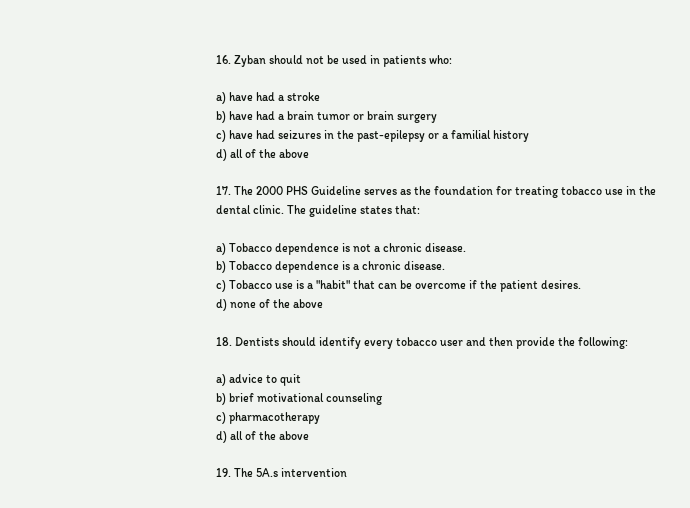16. Zyban should not be used in patients who:

a) have had a stroke
b) have had a brain tumor or brain surgery
c) have had seizures in the past-epilepsy or a familial history
d) all of the above

17. The 2000 PHS Guideline serves as the foundation for treating tobacco use in the dental clinic. The guideline states that:

a) Tobacco dependence is not a chronic disease.
b) Tobacco dependence is a chronic disease.
c) Tobacco use is a "habit" that can be overcome if the patient desires.
d) none of the above

18. Dentists should identify every tobacco user and then provide the following:

a) advice to quit
b) brief motivational counseling
c) pharmacotherapy
d) all of the above

19. The 5A.s intervention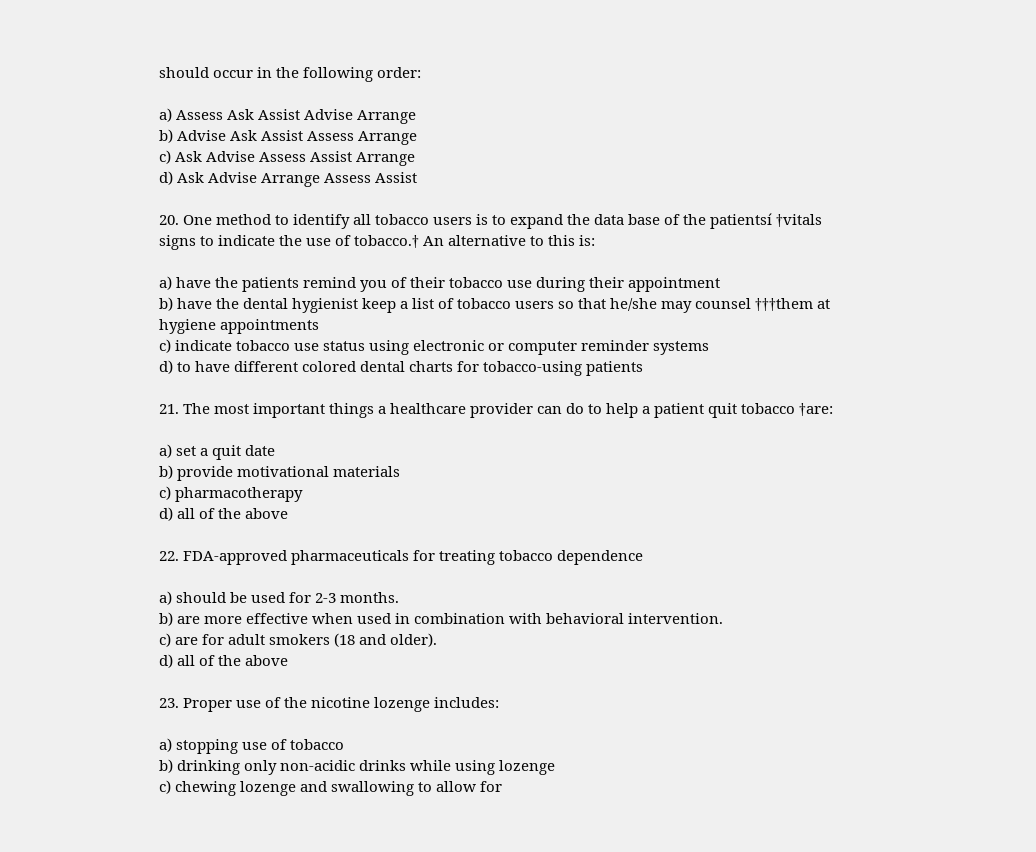should occur in the following order:

a) Assess Ask Assist Advise Arrange
b) Advise Ask Assist Assess Arrange
c) Ask Advise Assess Assist Arrange
d) Ask Advise Arrange Assess Assist

20. One method to identify all tobacco users is to expand the data base of the patientsí †vitals signs to indicate the use of tobacco.† An alternative to this is:

a) have the patients remind you of their tobacco use during their appointment
b) have the dental hygienist keep a list of tobacco users so that he/she may counsel †††them at hygiene appointments
c) indicate tobacco use status using electronic or computer reminder systems
d) to have different colored dental charts for tobacco-using patients

21. The most important things a healthcare provider can do to help a patient quit tobacco †are:

a) set a quit date
b) provide motivational materials
c) pharmacotherapy
d) all of the above

22. FDA-approved pharmaceuticals for treating tobacco dependence

a) should be used for 2-3 months.
b) are more effective when used in combination with behavioral intervention.
c) are for adult smokers (18 and older).
d) all of the above

23. Proper use of the nicotine lozenge includes:

a) stopping use of tobacco
b) drinking only non-acidic drinks while using lozenge
c) chewing lozenge and swallowing to allow for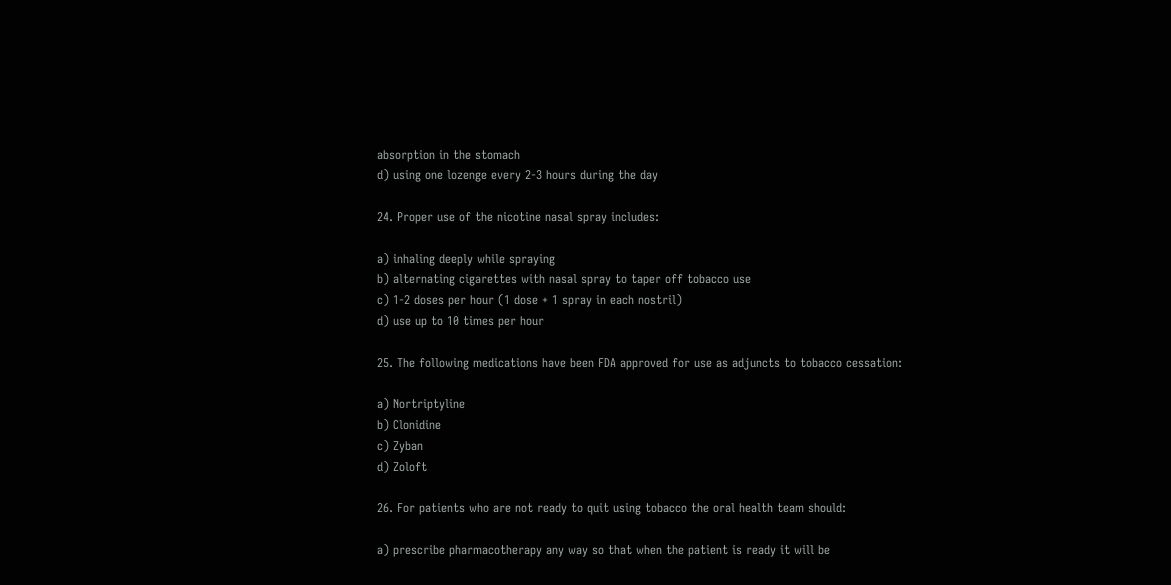absorption in the stomach
d) using one lozenge every 2-3 hours during the day

24. Proper use of the nicotine nasal spray includes:

a) inhaling deeply while spraying
b) alternating cigarettes with nasal spray to taper off tobacco use
c) 1-2 doses per hour (1 dose + 1 spray in each nostril)
d) use up to 10 times per hour

25. The following medications have been FDA approved for use as adjuncts to tobacco cessation:

a) Nortriptyline
b) Clonidine
c) Zyban
d) Zoloft

26. For patients who are not ready to quit using tobacco the oral health team should:

a) prescribe pharmacotherapy any way so that when the patient is ready it will be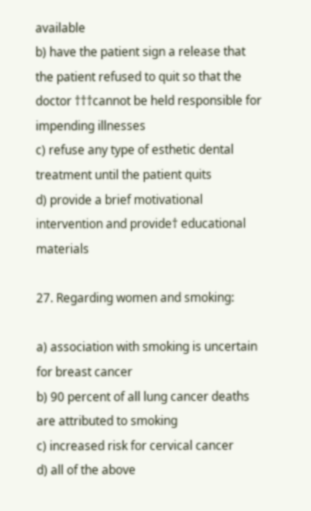available
b) have the patient sign a release that the patient refused to quit so that the doctor †††cannot be held responsible for impending illnesses
c) refuse any type of esthetic dental treatment until the patient quits
d) provide a brief motivational intervention and provide† educational materials

27. Regarding women and smoking:

a) association with smoking is uncertain for breast cancer
b) 90 percent of all lung cancer deaths are attributed to smoking
c) increased risk for cervical cancer
d) all of the above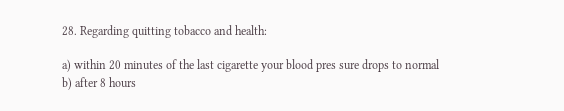28. Regarding quitting tobacco and health:

a) within 20 minutes of the last cigarette your blood pres sure drops to normal
b) after 8 hours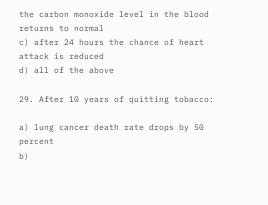the carbon monoxide level in the blood returns to normal
c) after 24 hours the chance of heart attack is reduced
d) all of the above

29. After 10 years of quitting tobacco:

a) lung cancer death rate drops by 50 percent
b)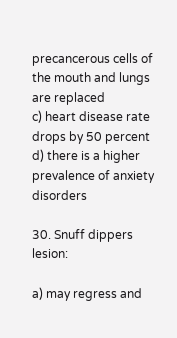precancerous cells of the mouth and lungs are replaced
c) heart disease rate drops by 50 percent
d) there is a higher prevalence of anxiety disorders

30. Snuff dippers lesion:

a) may regress and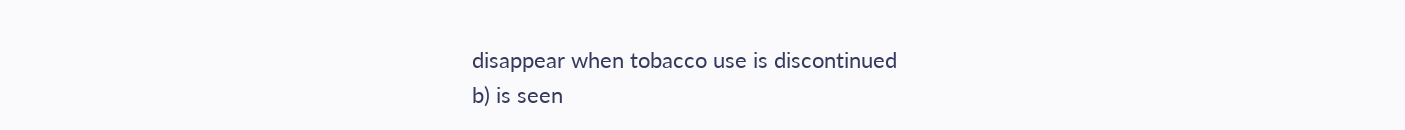disappear when tobacco use is discontinued
b) is seen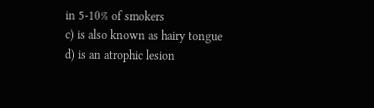in 5-10% of smokers
c) is also known as hairy tongue
d) is an atrophic lesion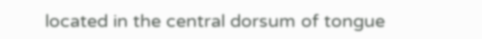located in the central dorsum of tongue